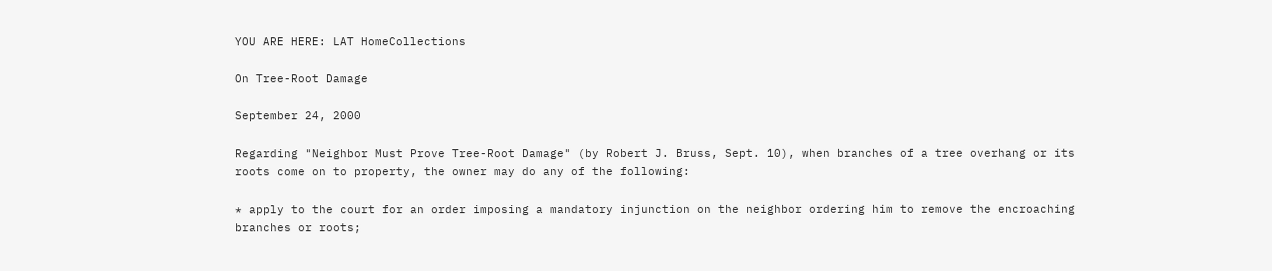YOU ARE HERE: LAT HomeCollections

On Tree-Root Damage

September 24, 2000

Regarding "Neighbor Must Prove Tree-Root Damage" (by Robert J. Bruss, Sept. 10), when branches of a tree overhang or its roots come on to property, the owner may do any of the following:

* apply to the court for an order imposing a mandatory injunction on the neighbor ordering him to remove the encroaching branches or roots;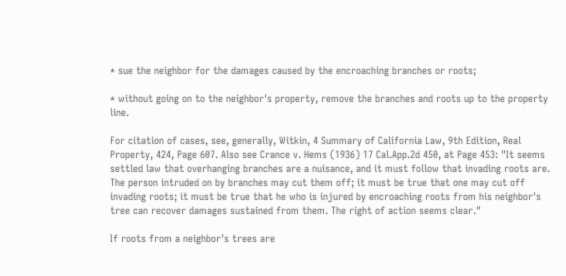* sue the neighbor for the damages caused by the encroaching branches or roots;

* without going on to the neighbor's property, remove the branches and roots up to the property line.

For citation of cases, see, generally, Witkin, 4 Summary of California Law, 9th Edition, Real Property, 424, Page 607. Also see Crance v. Hems (1936) 17 Cal.App.2d 450, at Page 453: "It seems settled law that overhanging branches are a nuisance, and it must follow that invading roots are. The person intruded on by branches may cut them off; it must be true that one may cut off invading roots; it must be true that he who is injured by encroaching roots from his neighbor's tree can recover damages sustained from them. The right of action seems clear."

If roots from a neighbor's trees are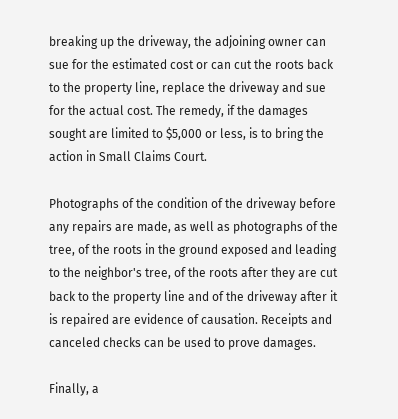breaking up the driveway, the adjoining owner can sue for the estimated cost or can cut the roots back to the property line, replace the driveway and sue for the actual cost. The remedy, if the damages sought are limited to $5,000 or less, is to bring the action in Small Claims Court.

Photographs of the condition of the driveway before any repairs are made, as well as photographs of the tree, of the roots in the ground exposed and leading to the neighbor's tree, of the roots after they are cut back to the property line and of the driveway after it is repaired are evidence of causation. Receipts and canceled checks can be used to prove damages.

Finally, a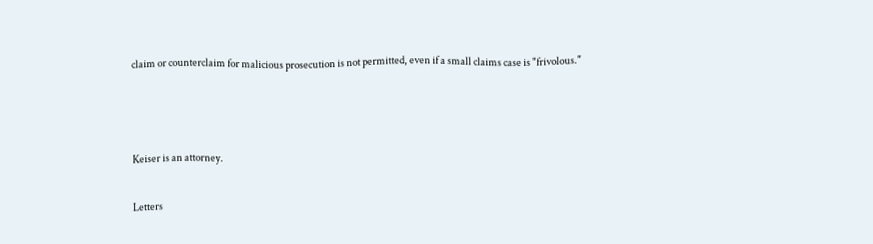claim or counterclaim for malicious prosecution is not permitted, even if a small claims case is "frivolous."



Keiser is an attorney.

Letters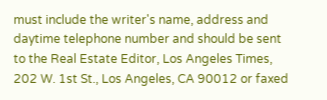must include the writer's name, address and daytime telephone number and should be sent to the Real Estate Editor, Los Angeles Times, 202 W. 1st St., Los Angeles, CA 90012 or faxed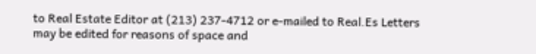to Real Estate Editor at (213) 237-4712 or e-mailed to Real.Es Letters may be edited for reasons of space and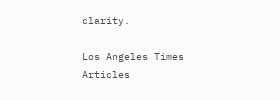clarity.

Los Angeles Times Articles